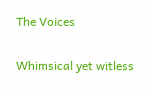The Voices

Whimsical yet witless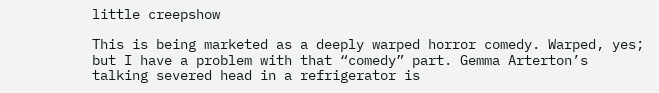little creepshow

This is being marketed as a deeply warped horror comedy. Warped, yes; but I have a problem with that “comedy” part. Gemma Arterton’s talking severed head in a refrigerator is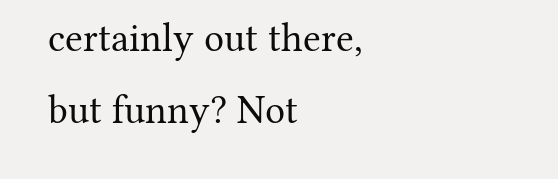certainly out there, but funny? Not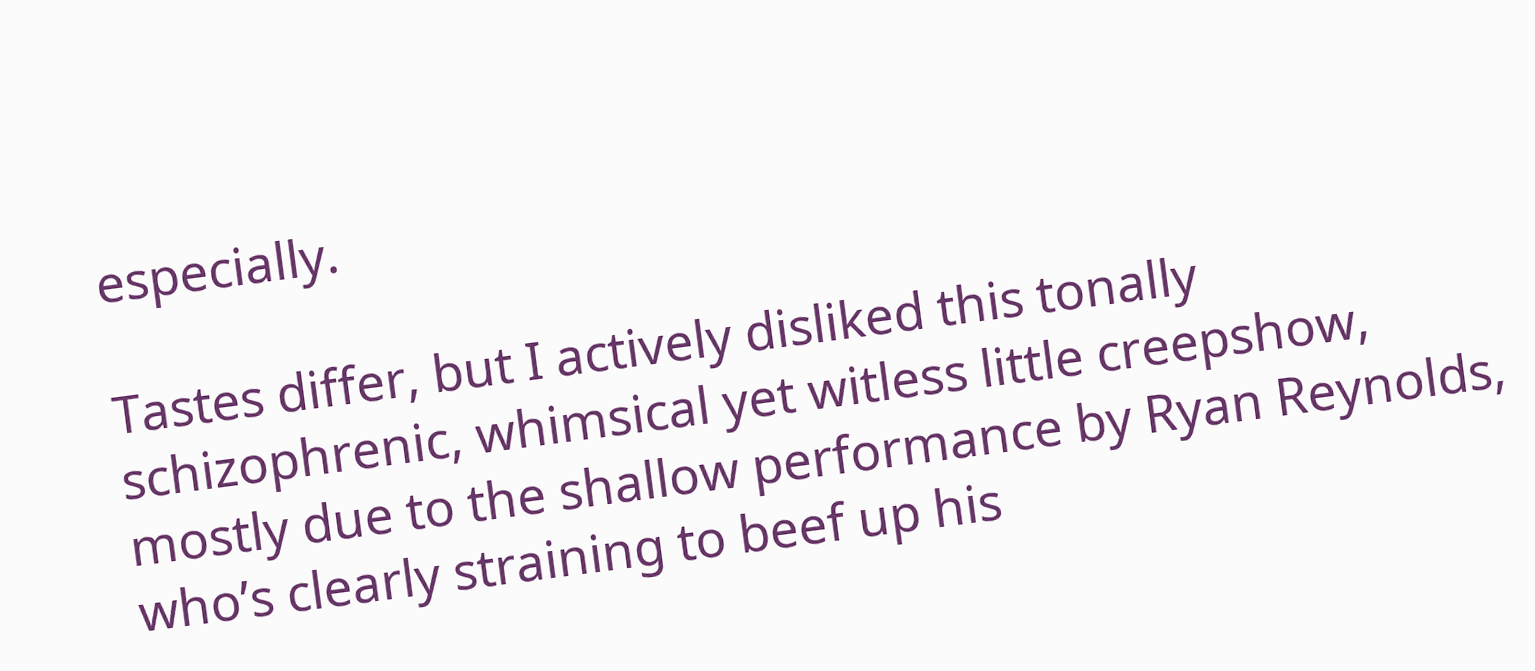especially.

Tastes differ, but I actively disliked this tonally schizophrenic, whimsical yet witless little creepshow, mostly due to the shallow performance by Ryan Reynolds, who’s clearly straining to beef up his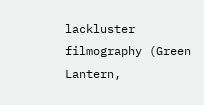lackluster filmography (Green Lantern,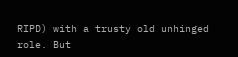RIPD) with a trusty old unhinged role. But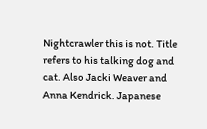Nightcrawler this is not. Title refers to his talking dog and cat. Also Jacki Weaver and Anna Kendrick. Japanese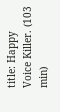title: Happy Voice Killer. (103 min)